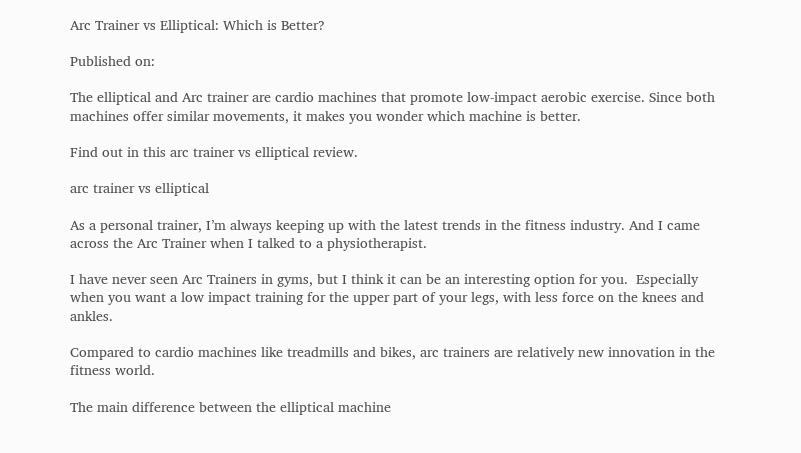Arc Trainer vs Elliptical: Which is Better?

Published on:

The elliptical and Arc trainer are cardio machines that promote low-impact aerobic exercise. Since both machines offer similar movements, it makes you wonder which machine is better.

Find out in this arc trainer vs elliptical review.

arc trainer vs elliptical

As a personal trainer, I’m always keeping up with the latest trends in the fitness industry. And I came across the Arc Trainer when I talked to a physiotherapist.

I have never seen Arc Trainers in gyms, but I think it can be an interesting option for you.  Especially when you want a low impact training for the upper part of your legs, with less force on the knees and ankles.

Compared to cardio machines like treadmills and bikes, arc trainers are relatively new innovation in the fitness world.

The main difference between the elliptical machine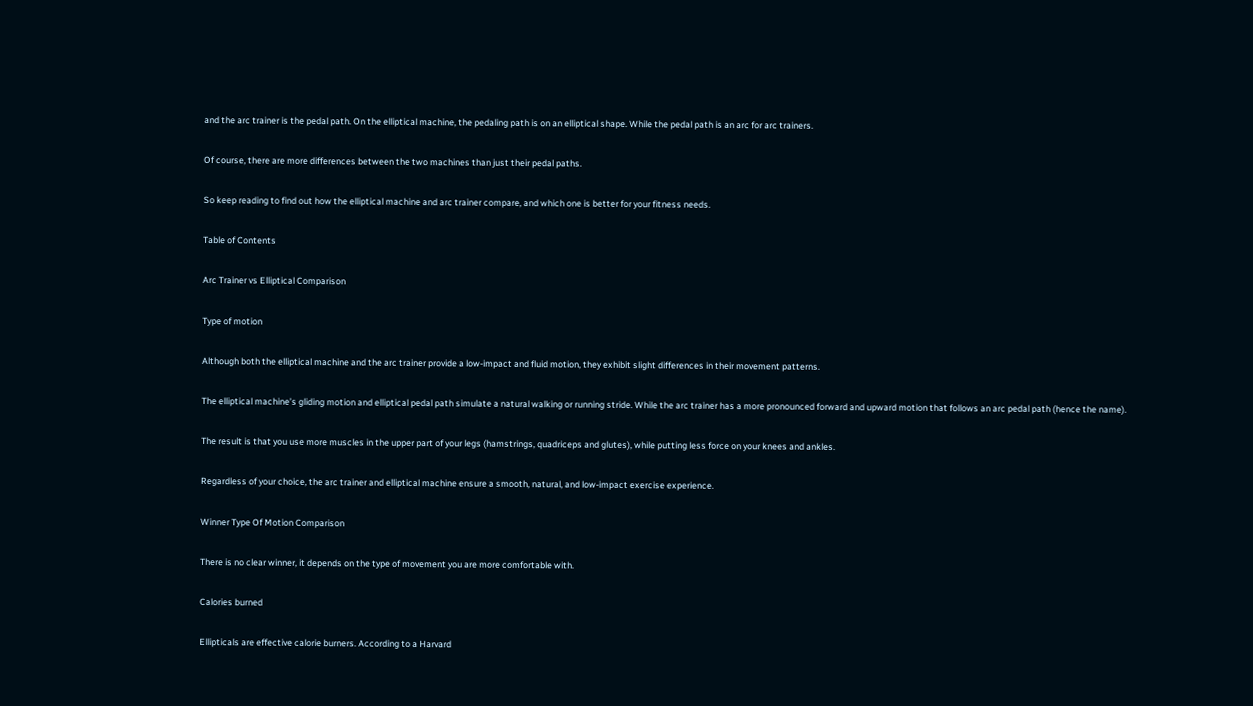and the arc trainer is the pedal path. On the elliptical machine, the pedaling path is on an elliptical shape. While the pedal path is an arc for arc trainers.

Of course, there are more differences between the two machines than just their pedal paths.

So keep reading to find out how the elliptical machine and arc trainer compare, and which one is better for your fitness needs.

Table of Contents

Arc Trainer vs Elliptical Comparison

Type of motion

Although both the elliptical machine and the arc trainer provide a low-impact and fluid motion, they exhibit slight differences in their movement patterns.

The elliptical machine’s gliding motion and elliptical pedal path simulate a natural walking or running stride. While the arc trainer has a more pronounced forward and upward motion that follows an arc pedal path (hence the name).

The result is that you use more muscles in the upper part of your legs (hamstrings, quadriceps and glutes), while putting less force on your knees and ankles.

Regardless of your choice, the arc trainer and elliptical machine ensure a smooth, natural, and low-impact exercise experience.

Winner Type Of Motion Comparison

There is no clear winner, it depends on the type of movement you are more comfortable with.

Calories burned

Ellipticals are effective calorie burners. According to a Harvard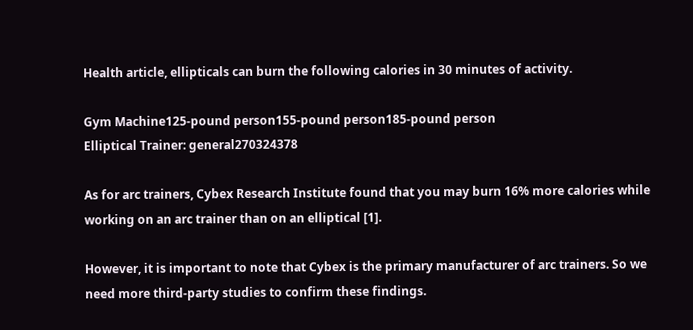Health article, ellipticals can burn the following calories in 30 minutes of activity.

Gym Machine125-pound person155-pound person185-pound person
Elliptical Trainer: general270324378

As for arc trainers, Cybex Research Institute found that you may burn 16% more calories while working on an arc trainer than on an elliptical [1].

However, it is important to note that Cybex is the primary manufacturer of arc trainers. So we need more third-party studies to confirm these findings.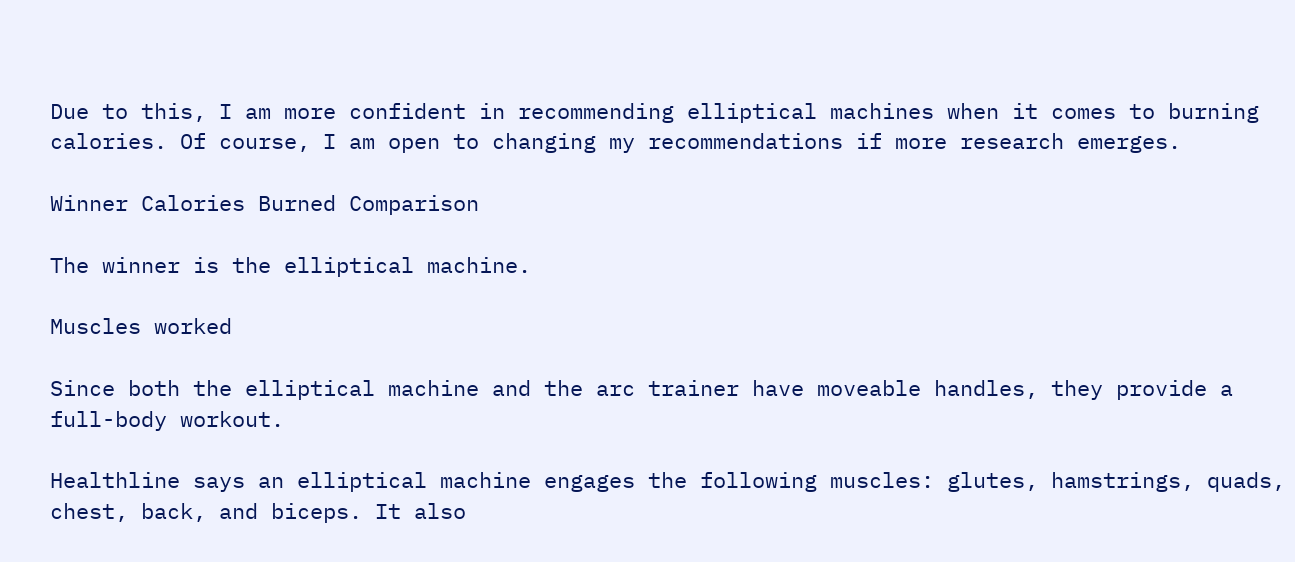Due to this, I am more confident in recommending elliptical machines when it comes to burning calories. Of course, I am open to changing my recommendations if more research emerges.

Winner Calories Burned Comparison

The winner is the elliptical machine.

Muscles worked

Since both the elliptical machine and the arc trainer have moveable handles, they provide a full-body workout.

Healthline says an elliptical machine engages the following muscles: glutes, hamstrings, quads, chest, back, and biceps. It also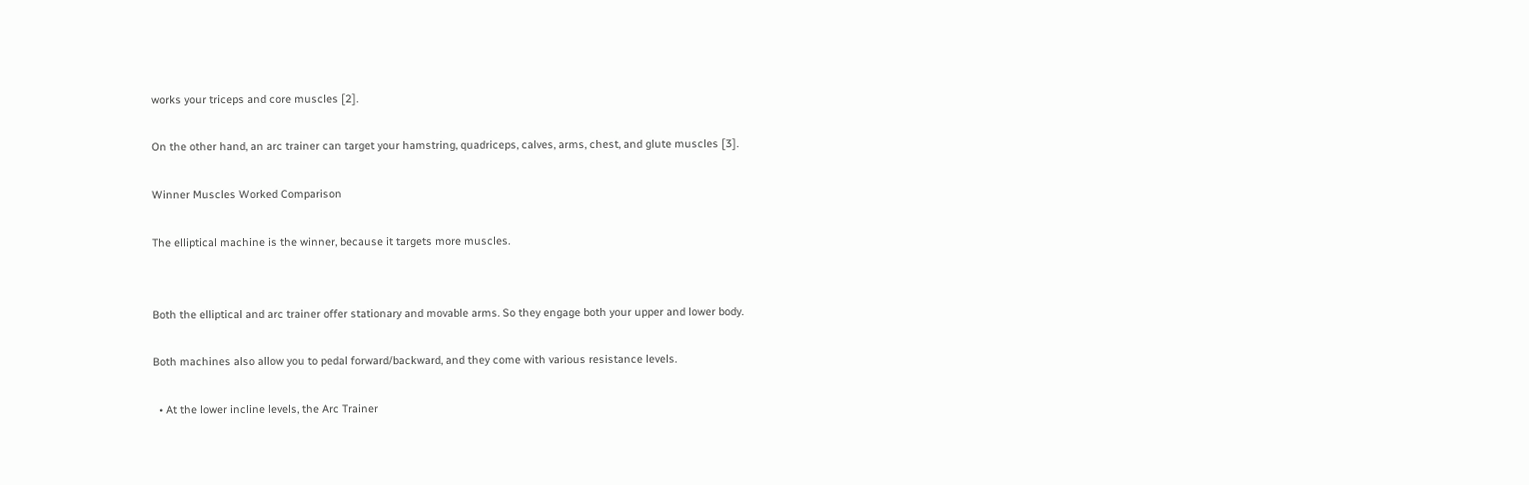works your triceps and core muscles [2].

On the other hand, an arc trainer can target your hamstring, quadriceps, calves, arms, chest, and glute muscles [3].

Winner Muscles Worked Comparison

The elliptical machine is the winner, because it targets more muscles.


Both the elliptical and arc trainer offer stationary and movable arms. So they engage both your upper and lower body.

Both machines also allow you to pedal forward/backward, and they come with various resistance levels.

  • At the lower incline levels, the Arc Trainer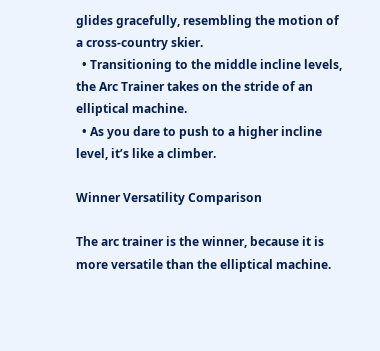glides gracefully, resembling the motion of a cross-country skier.
  • Transitioning to the middle incline levels, the Arc Trainer takes on the stride of an elliptical machine.
  • As you dare to push to a higher incline level, it’s like a climber.

Winner Versatility Comparison

The arc trainer is the winner, because it is more versatile than the elliptical machine.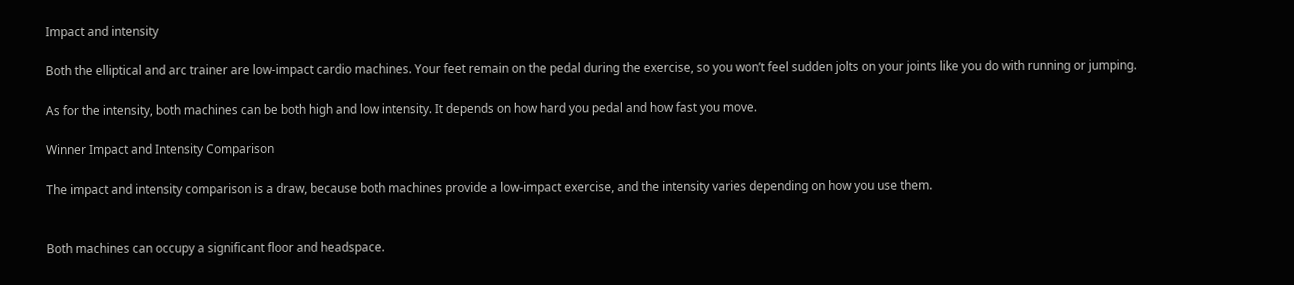Impact and intensity

Both the elliptical and arc trainer are low-impact cardio machines. Your feet remain on the pedal during the exercise, so you won’t feel sudden jolts on your joints like you do with running or jumping.

As for the intensity, both machines can be both high and low intensity. It depends on how hard you pedal and how fast you move.

Winner Impact and Intensity Comparison

The impact and intensity comparison is a draw, because both machines provide a low-impact exercise, and the intensity varies depending on how you use them.


Both machines can occupy a significant floor and headspace.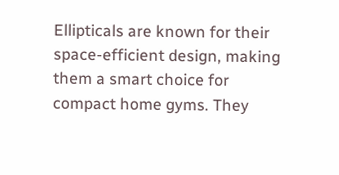Ellipticals are known for their space-efficient design, making them a smart choice for compact home gyms. They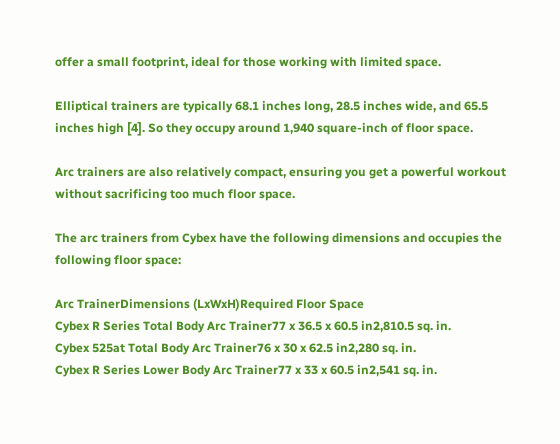offer a small footprint, ideal for those working with limited space.

Elliptical trainers are typically 68.1 inches long, 28.5 inches wide, and 65.5 inches high [4]. So they occupy around 1,940 square-inch of floor space.

Arc trainers are also relatively compact, ensuring you get a powerful workout without sacrificing too much floor space.

The arc trainers from Cybex have the following dimensions and occupies the following floor space:

Arc TrainerDimensions (LxWxH)Required Floor Space
Cybex R Series Total Body Arc Trainer77 x 36.5 x 60.5 in2,810.5 sq. in.
Cybex 525at Total Body Arc Trainer76 x 30 x 62.5 in2,280 sq. in.
Cybex R Series Lower Body Arc Trainer77 x 33 x 60.5 in2,541 sq. in.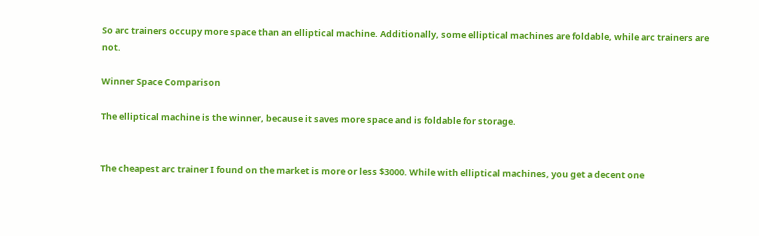So arc trainers occupy more space than an elliptical machine. Additionally, some elliptical machines are foldable, while arc trainers are not.

Winner Space Comparison

The elliptical machine is the winner, because it saves more space and is foldable for storage.


The cheapest arc trainer I found on the market is more or less $3000. While with elliptical machines, you get a decent one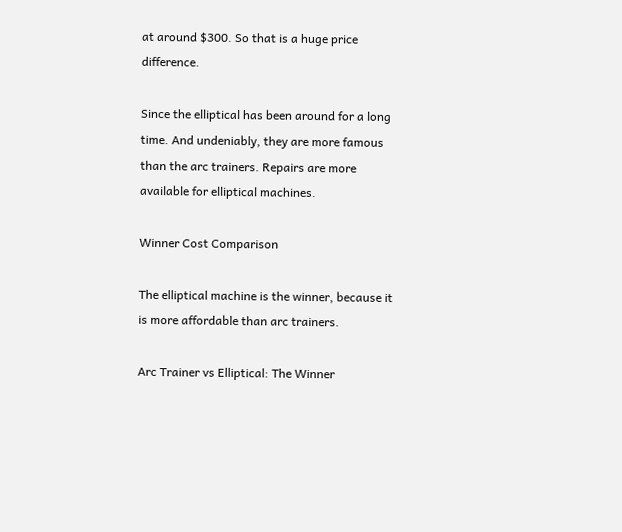at around $300. So that is a huge price difference.

Since the elliptical has been around for a long time. And undeniably, they are more famous than the arc trainers. Repairs are more available for elliptical machines.

Winner Cost Comparison

The elliptical machine is the winner, because it is more affordable than arc trainers.

Arc Trainer vs Elliptical: The Winner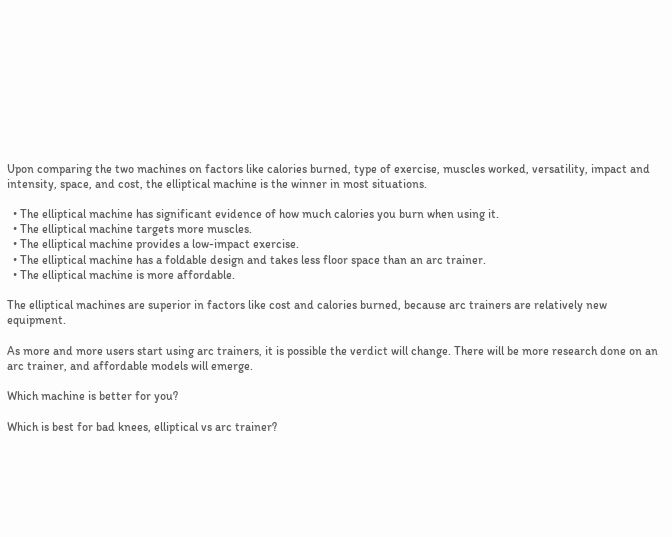Upon comparing the two machines on factors like calories burned, type of exercise, muscles worked, versatility, impact and intensity, space, and cost, the elliptical machine is the winner in most situations.

  • The elliptical machine has significant evidence of how much calories you burn when using it.
  • The elliptical machine targets more muscles.
  • The elliptical machine provides a low-impact exercise.
  • The elliptical machine has a foldable design and takes less floor space than an arc trainer.
  • The elliptical machine is more affordable.

The elliptical machines are superior in factors like cost and calories burned, because arc trainers are relatively new equipment.

As more and more users start using arc trainers, it is possible the verdict will change. There will be more research done on an arc trainer, and affordable models will emerge.

Which machine is better for you?

Which is best for bad knees, elliptical vs arc trainer?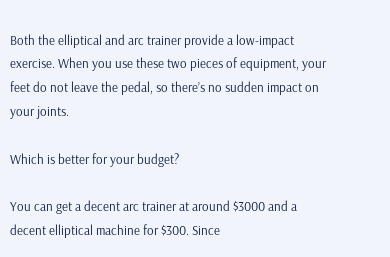Both the elliptical and arc trainer provide a low-impact exercise. When you use these two pieces of equipment, your feet do not leave the pedal, so there’s no sudden impact on your joints.

Which is better for your budget?

You can get a decent arc trainer at around $3000 and a decent elliptical machine for $300. Since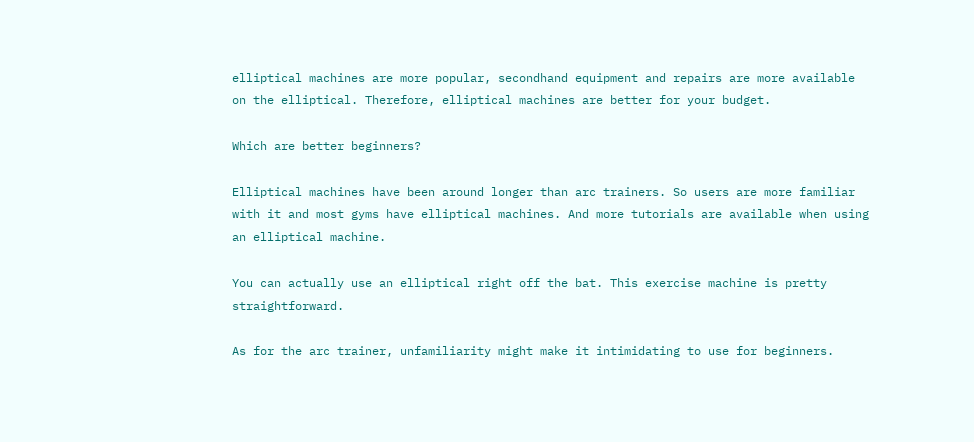elliptical machines are more popular, secondhand equipment and repairs are more available on the elliptical. Therefore, elliptical machines are better for your budget.

Which are better beginners?

Elliptical machines have been around longer than arc trainers. So users are more familiar with it and most gyms have elliptical machines. And more tutorials are available when using an elliptical machine.

You can actually use an elliptical right off the bat. This exercise machine is pretty straightforward.

As for the arc trainer, unfamiliarity might make it intimidating to use for beginners.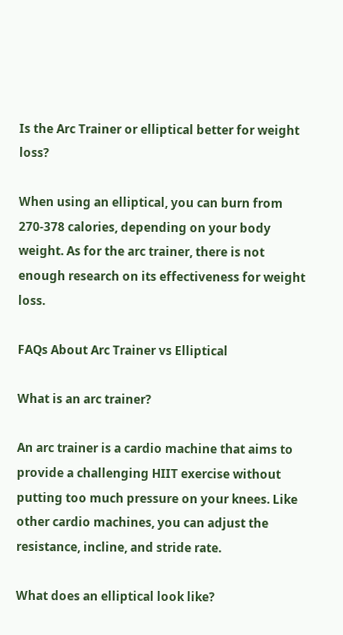Is the Arc Trainer or elliptical better for weight loss?

When using an elliptical, you can burn from 270-378 calories, depending on your body weight. As for the arc trainer, there is not enough research on its effectiveness for weight loss.

FAQs About Arc Trainer vs Elliptical

What is an arc trainer?

An arc trainer is a cardio machine that aims to provide a challenging HIIT exercise without putting too much pressure on your knees. Like other cardio machines, you can adjust the resistance, incline, and stride rate.

What does an elliptical look like?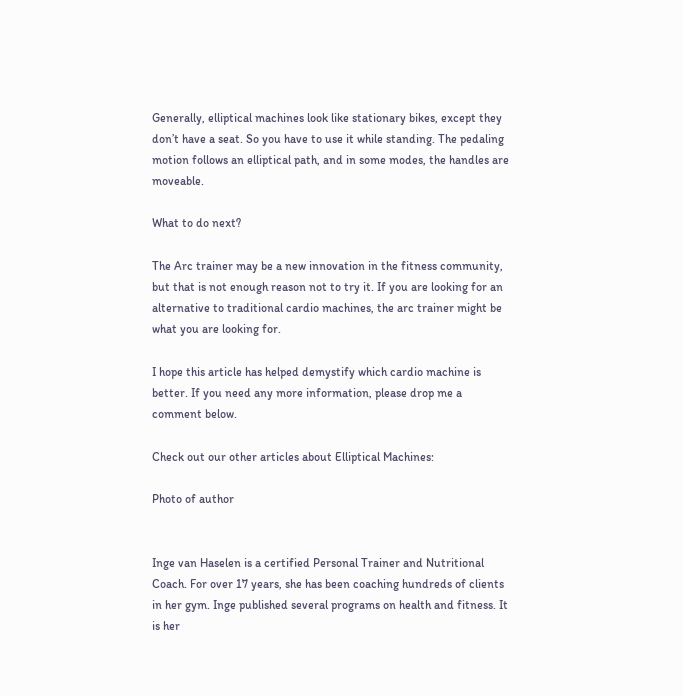Generally, elliptical machines look like stationary bikes, except they don’t have a seat. So you have to use it while standing. The pedaling motion follows an elliptical path, and in some modes, the handles are moveable.

What to do next?

The Arc trainer may be a new innovation in the fitness community, but that is not enough reason not to try it. If you are looking for an alternative to traditional cardio machines, the arc trainer might be what you are looking for.

I hope this article has helped demystify which cardio machine is better. If you need any more information, please drop me a comment below.

Check out our other articles about Elliptical Machines:

Photo of author


Inge van Haselen is a certified Personal Trainer and Nutritional Coach. For over 17 years, she has been coaching hundreds of clients in her gym. Inge published several programs on health and fitness. It is her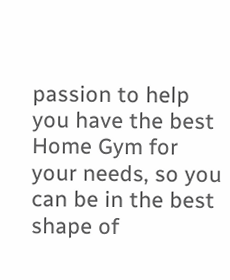passion to help you have the best Home Gym for your needs, so you can be in the best shape of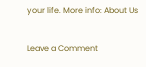your life. More info: About Us

Leave a Comment